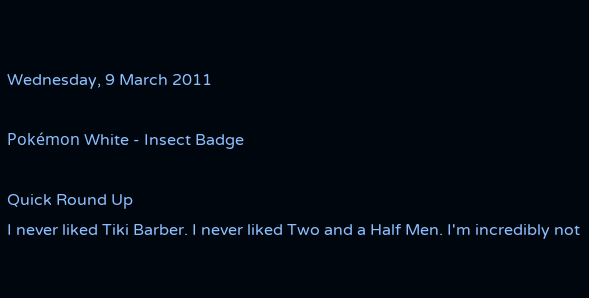Wednesday, 9 March 2011

Pokémon White - Insect Badge

Quick Round Up
I never liked Tiki Barber. I never liked Two and a Half Men. I'm incredibly not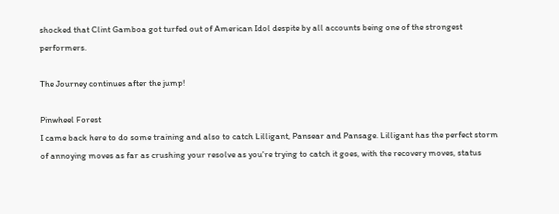shocked that Clint Gamboa got turfed out of American Idol despite by all accounts being one of the strongest performers.

The Journey continues after the jump!

Pinwheel Forest
I came back here to do some training and also to catch Lilligant, Pansear and Pansage. Lilligant has the perfect storm of annoying moves as far as crushing your resolve as you're trying to catch it goes, with the recovery moves, status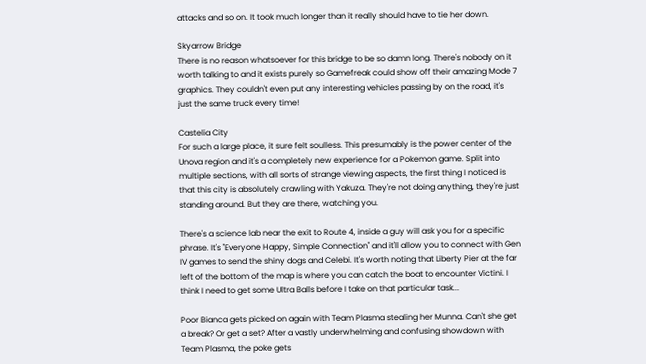attacks and so on. It took much longer than it really should have to tie her down.

Skyarrow Bridge
There is no reason whatsoever for this bridge to be so damn long. There's nobody on it worth talking to and it exists purely so Gamefreak could show off their amazing Mode 7 graphics. They couldn't even put any interesting vehicles passing by on the road, it's just the same truck every time!

Castelia City
For such a large place, it sure felt soulless. This presumably is the power center of the Unova region and it's a completely new experience for a Pokemon game. Split into multiple sections, with all sorts of strange viewing aspects, the first thing I noticed is that this city is absolutely crawling with Yakuza. They're not doing anything, they're just standing around. But they are there, watching you.

There's a science lab near the exit to Route 4, inside a guy will ask you for a specific phrase. It's "Everyone Happy, Simple Connection" and it'll allow you to connect with Gen IV games to send the shiny dogs and Celebi. It's worth noting that Liberty Pier at the far left of the bottom of the map is where you can catch the boat to encounter Victini. I think I need to get some Ultra Balls before I take on that particular task...

Poor Bianca gets picked on again with Team Plasma stealing her Munna. Can't she get a break? Or get a set? After a vastly underwhelming and confusing showdown with Team Plasma, the poke gets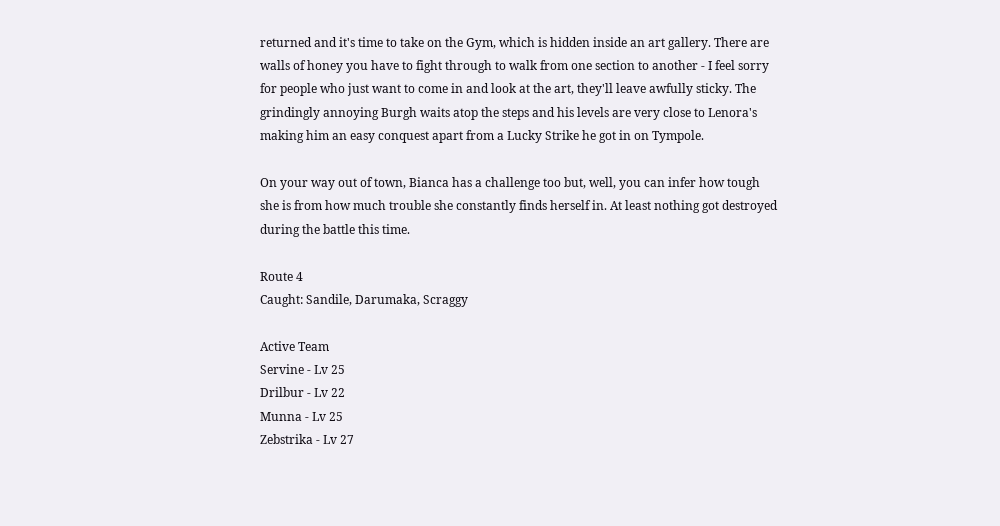returned and it's time to take on the Gym, which is hidden inside an art gallery. There are walls of honey you have to fight through to walk from one section to another - I feel sorry for people who just want to come in and look at the art, they'll leave awfully sticky. The grindingly annoying Burgh waits atop the steps and his levels are very close to Lenora's making him an easy conquest apart from a Lucky Strike he got in on Tympole.

On your way out of town, Bianca has a challenge too but, well, you can infer how tough she is from how much trouble she constantly finds herself in. At least nothing got destroyed during the battle this time.

Route 4
Caught: Sandile, Darumaka, Scraggy

Active Team
Servine - Lv 25
Drilbur - Lv 22
Munna - Lv 25
Zebstrika - Lv 27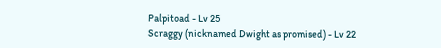Palpitoad - Lv 25
Scraggy (nicknamed Dwight as promised) - Lv 22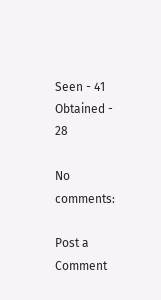Seen - 41
Obtained - 28

No comments:

Post a Comment